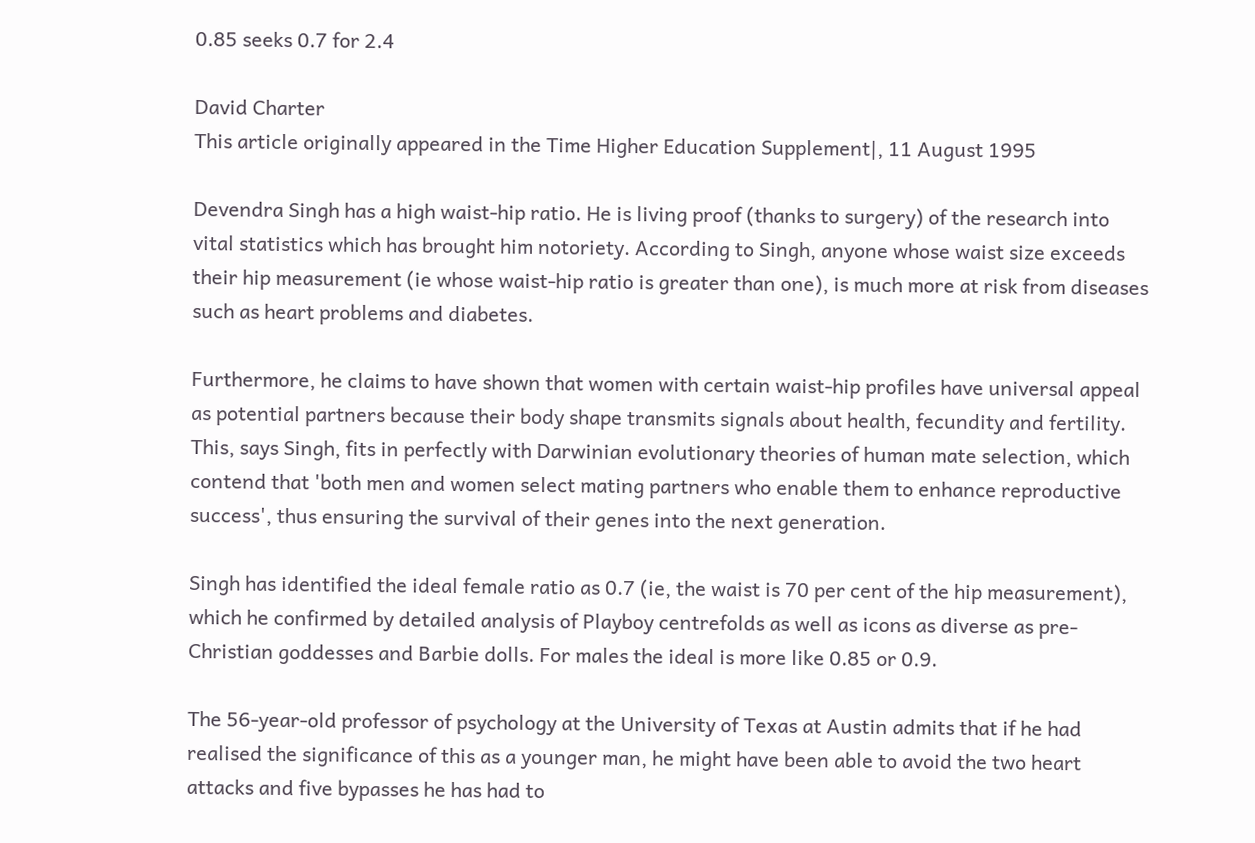0.85 seeks 0.7 for 2.4

David Charter
This article originally appeared in the Time Higher Education Supplement|, 11 August 1995

Devendra Singh has a high waist-hip ratio. He is living proof (thanks to surgery) of the research into vital statistics which has brought him notoriety. According to Singh, anyone whose waist size exceeds their hip measurement (ie whose waist-hip ratio is greater than one), is much more at risk from diseases such as heart problems and diabetes.

Furthermore, he claims to have shown that women with certain waist-hip profiles have universal appeal as potential partners because their body shape transmits signals about health, fecundity and fertility. This, says Singh, fits in perfectly with Darwinian evolutionary theories of human mate selection, which contend that 'both men and women select mating partners who enable them to enhance reproductive success', thus ensuring the survival of their genes into the next generation.

Singh has identified the ideal female ratio as 0.7 (ie, the waist is 70 per cent of the hip measurement), which he confirmed by detailed analysis of Playboy centrefolds as well as icons as diverse as pre-Christian goddesses and Barbie dolls. For males the ideal is more like 0.85 or 0.9.

The 56-year-old professor of psychology at the University of Texas at Austin admits that if he had realised the significance of this as a younger man, he might have been able to avoid the two heart attacks and five bypasses he has had to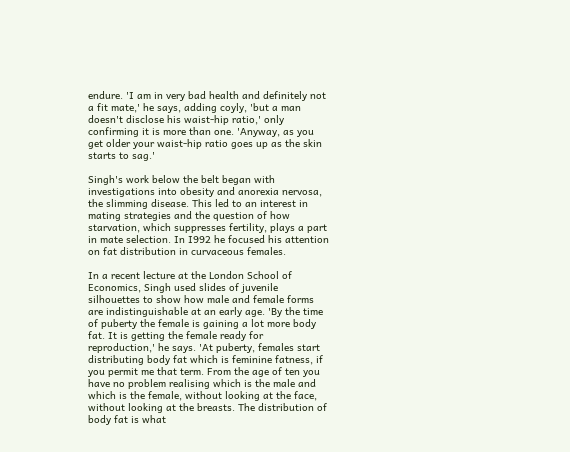endure. 'I am in very bad health and definitely not a fit mate,' he says, adding coyly, 'but a man doesn't disclose his waist-hip ratio,' only confirming it is more than one. 'Anyway, as you get older your waist-hip ratio goes up as the skin starts to sag.'

Singh's work below the belt began with investigations into obesity and anorexia nervosa, the slimming disease. This led to an interest in mating strategies and the question of how starvation, which suppresses fertility, plays a part in mate selection. In I992 he focused his attention on fat distribution in curvaceous females.

In a recent lecture at the London School of Economics, Singh used slides of juvenile silhouettes to show how male and female forms are indistinguishable at an early age. 'By the time of puberty the female is gaining a lot more body fat. It is getting the female ready for reproduction,' he says. 'At puberty, females start distributing body fat which is feminine fatness, if you permit me that term. From the age of ten you have no problem realising which is the male and which is the female, without looking at the face, without looking at the breasts. The distribution of body fat is what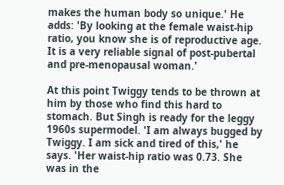makes the human body so unique.' He adds: 'By looking at the female waist-hip ratio, you know she is of reproductive age. It is a very reliable signal of post-pubertal and pre-menopausal woman.'

At this point Twiggy tends to be thrown at him by those who find this hard to stomach. But Singh is ready for the leggy 1960s supermodel. 'I am always bugged by Twiggy. I am sick and tired of this,' he says. 'Her waist-hip ratio was 0.73. She was in the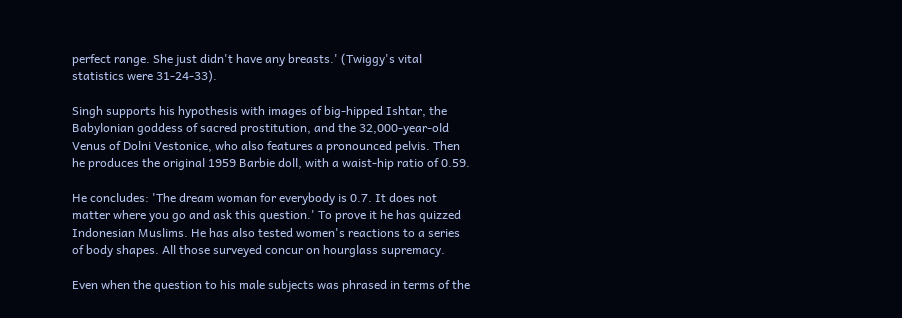perfect range. She just didn't have any breasts.' (Twiggy's vital statistics were 31-24-33).

Singh supports his hypothesis with images of big-hipped Ishtar, the Babylonian goddess of sacred prostitution, and the 32,000-year-old Venus of Dolni Vestonice, who also features a pronounced pelvis. Then he produces the original 1959 Barbie doll, with a waist-hip ratio of 0.59.

He concludes: 'The dream woman for everybody is 0.7. It does not matter where you go and ask this question.' To prove it he has quizzed Indonesian Muslims. He has also tested women's reactions to a series of body shapes. All those surveyed concur on hourglass supremacy.

Even when the question to his male subjects was phrased in terms of the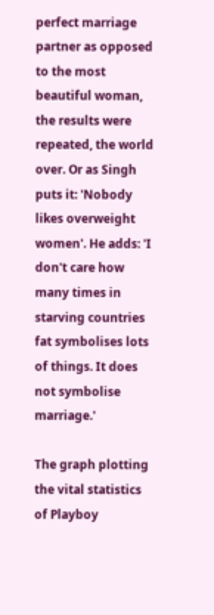perfect marriage partner as opposed to the most beautiful woman, the results were repeated, the world over. Or as Singh puts it: 'Nobody likes overweight women'. He adds: 'I don't care how many times in starving countries fat symbolises lots of things. It does not symbolise marriage.'

The graph plotting the vital statistics of Playboy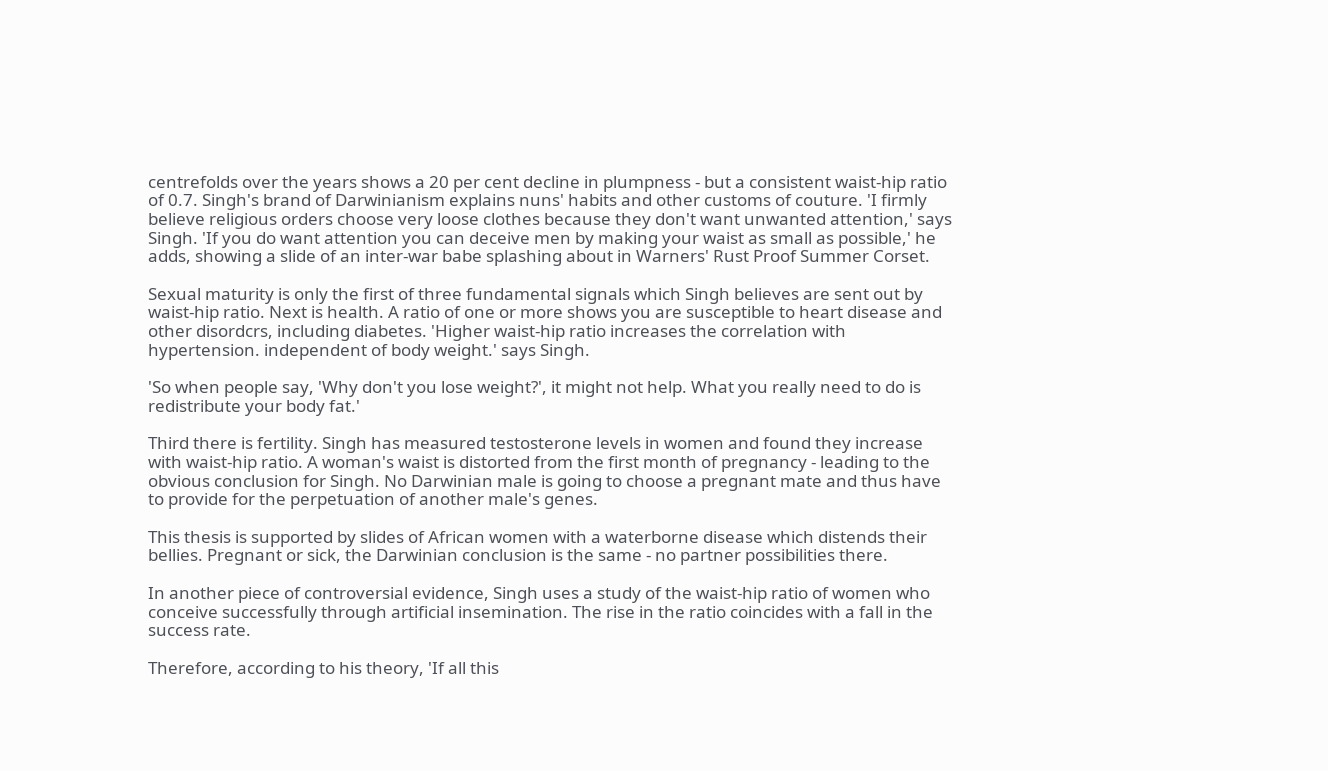centrefolds over the years shows a 20 per cent decline in plumpness - but a consistent waist-hip ratio of 0.7. Singh's brand of Darwinianism explains nuns' habits and other customs of couture. 'I firmly believe religious orders choose very loose clothes because they don't want unwanted attention,' says Singh. 'If you do want attention you can deceive men by making your waist as small as possible,' he adds, showing a slide of an inter-war babe splashing about in Warners' Rust Proof Summer Corset.

Sexual maturity is only the first of three fundamental signals which Singh believes are sent out by waist-hip ratio. Next is health. A ratio of one or more shows you are susceptible to heart disease and other disordcrs, including diabetes. 'Higher waist-hip ratio increases the correlation with hypertension. independent of body weight.' says Singh.

'So when people say, 'Why don't you lose weight?', it might not help. What you really need to do is redistribute your body fat.'

Third there is fertility. Singh has measured testosterone levels in women and found they increase with waist-hip ratio. A woman's waist is distorted from the first month of pregnancy - leading to the obvious conclusion for Singh. No Darwinian male is going to choose a pregnant mate and thus have to provide for the perpetuation of another male's genes.

This thesis is supported by slides of African women with a waterborne disease which distends their bellies. Pregnant or sick, the Darwinian conclusion is the same - no partner possibilities there.

In another piece of controversial evidence, Singh uses a study of the waist-hip ratio of women who conceive successfully through artificial insemination. The rise in the ratio coincides with a fall in the success rate.

Therefore, according to his theory, 'If all this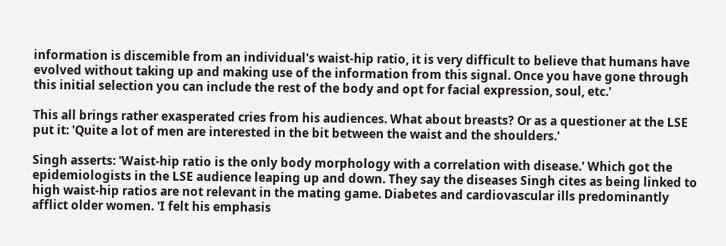information is discemible from an individual's waist-hip ratio, it is very difficult to believe that humans have evolved without taking up and making use of the information from this signal. Once you have gone through this initial selection you can include the rest of the body and opt for facial expression, soul, etc.'

This all brings rather exasperated cries from his audiences. What about breasts? Or as a questioner at the LSE put it: 'Quite a lot of men are interested in the bit between the waist and the shoulders.'

Singh asserts: 'Waist-hip ratio is the only body morphology with a correlation with disease.' Which got the epidemiologists in the LSE audience leaping up and down. They say the diseases Singh cites as being linked to high waist-hip ratios are not relevant in the mating game. Diabetes and cardiovascular ills predominantly afflict older women. 'I felt his emphasis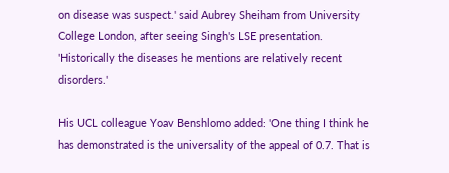on disease was suspect.' said Aubrey Sheiham from University College London, after seeing Singh's LSE presentation. 'Historically the diseases he mentions are relatively recent disorders.'

His UCL colleague Yoav Benshlomo added: 'One thing I think he has demonstrated is the universality of the appeal of 0.7. That is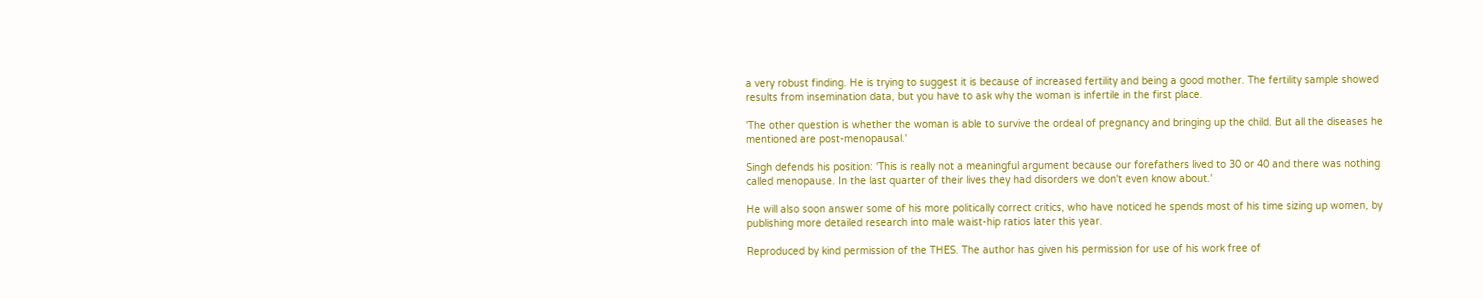a very robust finding. He is trying to suggest it is because of increased fertility and being a good mother. The fertility sample showed results from insemination data, but you have to ask why the woman is infertile in the first place.

'The other question is whether the woman is able to survive the ordeal of pregnancy and bringing up the child. But all the diseases he mentioned are post-menopausal.'

Singh defends his position: 'This is really not a meaningful argument because our forefathers lived to 30 or 40 and there was nothing called menopause. In the last quarter of their lives they had disorders we don't even know about.'

He will also soon answer some of his more politically correct critics, who have noticed he spends most of his time sizing up women, by publishing more detailed research into male waist-hip ratios later this year.

Reproduced by kind permission of the THES. The author has given his permission for use of his work free of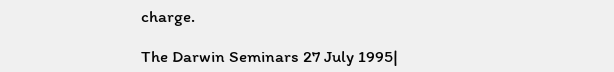charge.

The Darwin Seminars 27 July 1995|